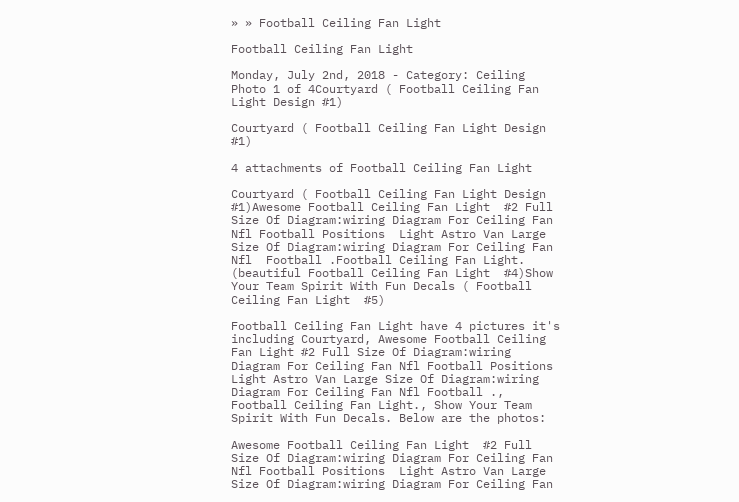» » Football Ceiling Fan Light

Football Ceiling Fan Light

Monday, July 2nd, 2018 - Category: Ceiling
Photo 1 of 4Courtyard ( Football Ceiling Fan Light Design #1)

Courtyard ( Football Ceiling Fan Light Design #1)

4 attachments of Football Ceiling Fan Light

Courtyard ( Football Ceiling Fan Light Design #1)Awesome Football Ceiling Fan Light  #2 Full Size Of Diagram:wiring Diagram For Ceiling Fan Nfl Football Positions  Light Astro Van Large Size Of Diagram:wiring Diagram For Ceiling Fan Nfl  Football .Football Ceiling Fan Light. (beautiful Football Ceiling Fan Light  #4)Show Your Team Spirit With Fun Decals ( Football Ceiling Fan Light  #5)

Football Ceiling Fan Light have 4 pictures it's including Courtyard, Awesome Football Ceiling Fan Light #2 Full Size Of Diagram:wiring Diagram For Ceiling Fan Nfl Football Positions Light Astro Van Large Size Of Diagram:wiring Diagram For Ceiling Fan Nfl Football ., Football Ceiling Fan Light., Show Your Team Spirit With Fun Decals. Below are the photos:

Awesome Football Ceiling Fan Light  #2 Full Size Of Diagram:wiring Diagram For Ceiling Fan Nfl Football Positions  Light Astro Van Large Size Of Diagram:wiring Diagram For Ceiling Fan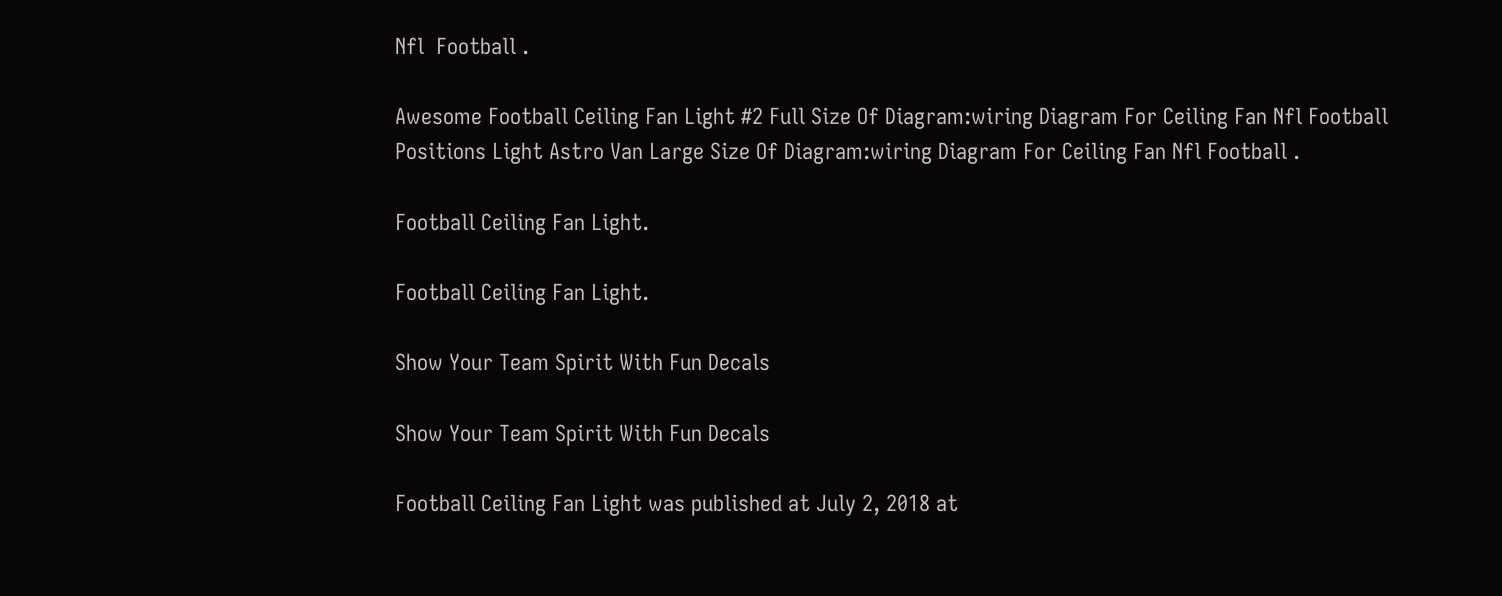Nfl  Football .

Awesome Football Ceiling Fan Light #2 Full Size Of Diagram:wiring Diagram For Ceiling Fan Nfl Football Positions Light Astro Van Large Size Of Diagram:wiring Diagram For Ceiling Fan Nfl Football .

Football Ceiling Fan Light.

Football Ceiling Fan Light.

Show Your Team Spirit With Fun Decals

Show Your Team Spirit With Fun Decals

Football Ceiling Fan Light was published at July 2, 2018 at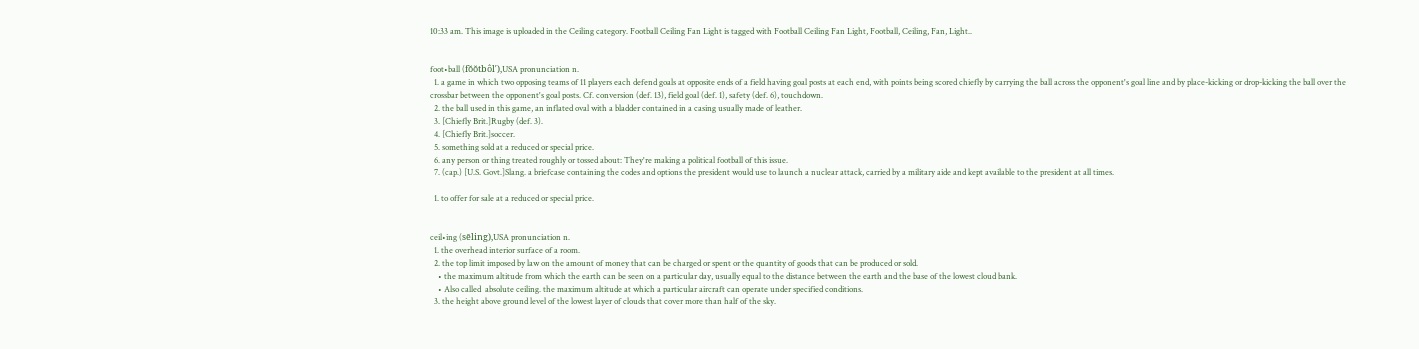10:33 am. This image is uploaded in the Ceiling category. Football Ceiling Fan Light is tagged with Football Ceiling Fan Light, Football, Ceiling, Fan, Light..


foot•ball (fŏŏtbôl′),USA pronunciation n.
  1. a game in which two opposing teams of 11 players each defend goals at opposite ends of a field having goal posts at each end, with points being scored chiefly by carrying the ball across the opponent's goal line and by place-kicking or drop-kicking the ball over the crossbar between the opponent's goal posts. Cf. conversion (def. 13), field goal (def. 1), safety (def. 6), touchdown.
  2. the ball used in this game, an inflated oval with a bladder contained in a casing usually made of leather.
  3. [Chiefly Brit.]Rugby (def. 3).
  4. [Chiefly Brit.]soccer.
  5. something sold at a reduced or special price.
  6. any person or thing treated roughly or tossed about: They're making a political football of this issue.
  7. (cap.) [U.S. Govt.]Slang. a briefcase containing the codes and options the president would use to launch a nuclear attack, carried by a military aide and kept available to the president at all times.

  1. to offer for sale at a reduced or special price.


ceil•ing (sēling),USA pronunciation n.
  1. the overhead interior surface of a room.
  2. the top limit imposed by law on the amount of money that can be charged or spent or the quantity of goods that can be produced or sold.
    • the maximum altitude from which the earth can be seen on a particular day, usually equal to the distance between the earth and the base of the lowest cloud bank.
    • Also called  absolute ceiling. the maximum altitude at which a particular aircraft can operate under specified conditions.
  3. the height above ground level of the lowest layer of clouds that cover more than half of the sky.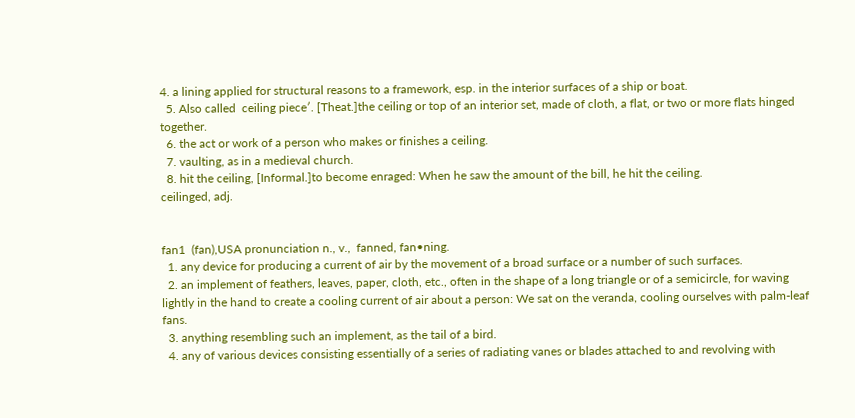4. a lining applied for structural reasons to a framework, esp. in the interior surfaces of a ship or boat.
  5. Also called  ceiling piece′. [Theat.]the ceiling or top of an interior set, made of cloth, a flat, or two or more flats hinged together.
  6. the act or work of a person who makes or finishes a ceiling.
  7. vaulting, as in a medieval church.
  8. hit the ceiling, [Informal.]to become enraged: When he saw the amount of the bill, he hit the ceiling.
ceilinged, adj.


fan1  (fan),USA pronunciation n., v.,  fanned, fan•ning.
  1. any device for producing a current of air by the movement of a broad surface or a number of such surfaces.
  2. an implement of feathers, leaves, paper, cloth, etc., often in the shape of a long triangle or of a semicircle, for waving lightly in the hand to create a cooling current of air about a person: We sat on the veranda, cooling ourselves with palm-leaf fans.
  3. anything resembling such an implement, as the tail of a bird.
  4. any of various devices consisting essentially of a series of radiating vanes or blades attached to and revolving with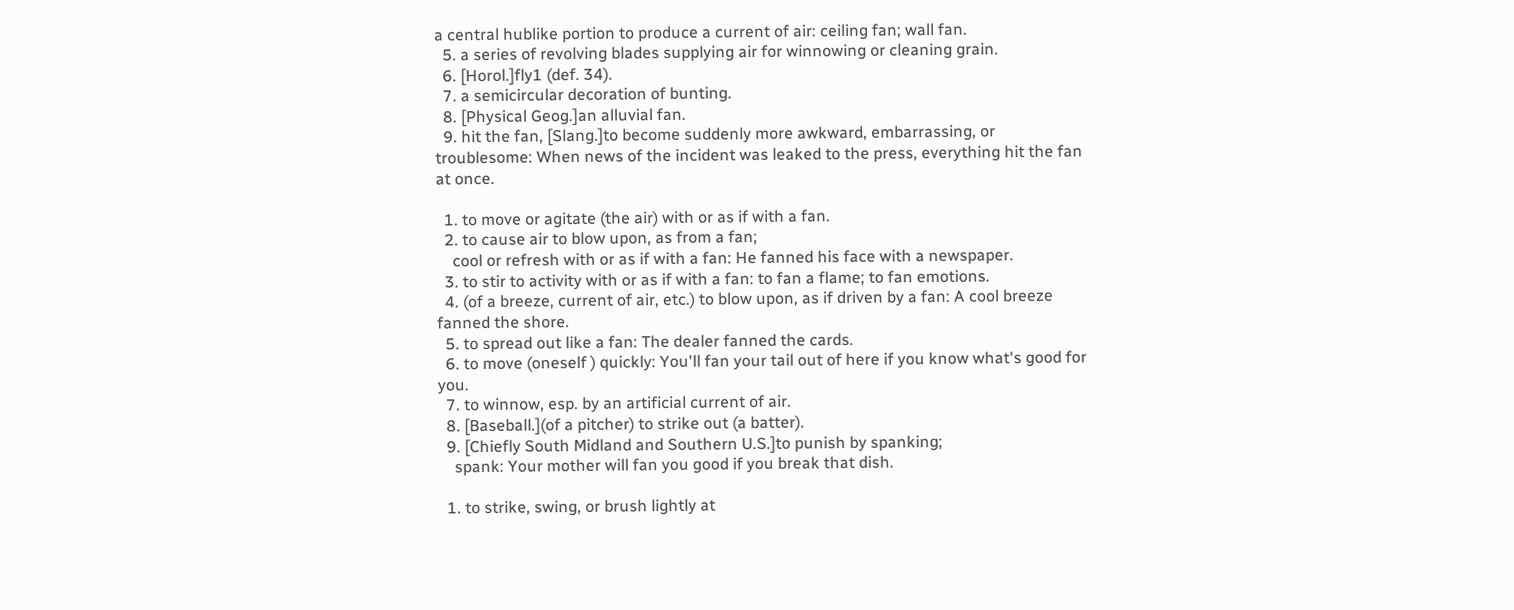a central hublike portion to produce a current of air: ceiling fan; wall fan.
  5. a series of revolving blades supplying air for winnowing or cleaning grain.
  6. [Horol.]fly1 (def. 34).
  7. a semicircular decoration of bunting.
  8. [Physical Geog.]an alluvial fan.
  9. hit the fan, [Slang.]to become suddenly more awkward, embarrassing, or troublesome: When news of the incident was leaked to the press, everything hit the fan at once.

  1. to move or agitate (the air) with or as if with a fan.
  2. to cause air to blow upon, as from a fan;
    cool or refresh with or as if with a fan: He fanned his face with a newspaper.
  3. to stir to activity with or as if with a fan: to fan a flame; to fan emotions.
  4. (of a breeze, current of air, etc.) to blow upon, as if driven by a fan: A cool breeze fanned the shore.
  5. to spread out like a fan: The dealer fanned the cards.
  6. to move (oneself ) quickly: You'll fan your tail out of here if you know what's good for you.
  7. to winnow, esp. by an artificial current of air.
  8. [Baseball.](of a pitcher) to strike out (a batter).
  9. [Chiefly South Midland and Southern U.S.]to punish by spanking;
    spank: Your mother will fan you good if you break that dish.

  1. to strike, swing, or brush lightly at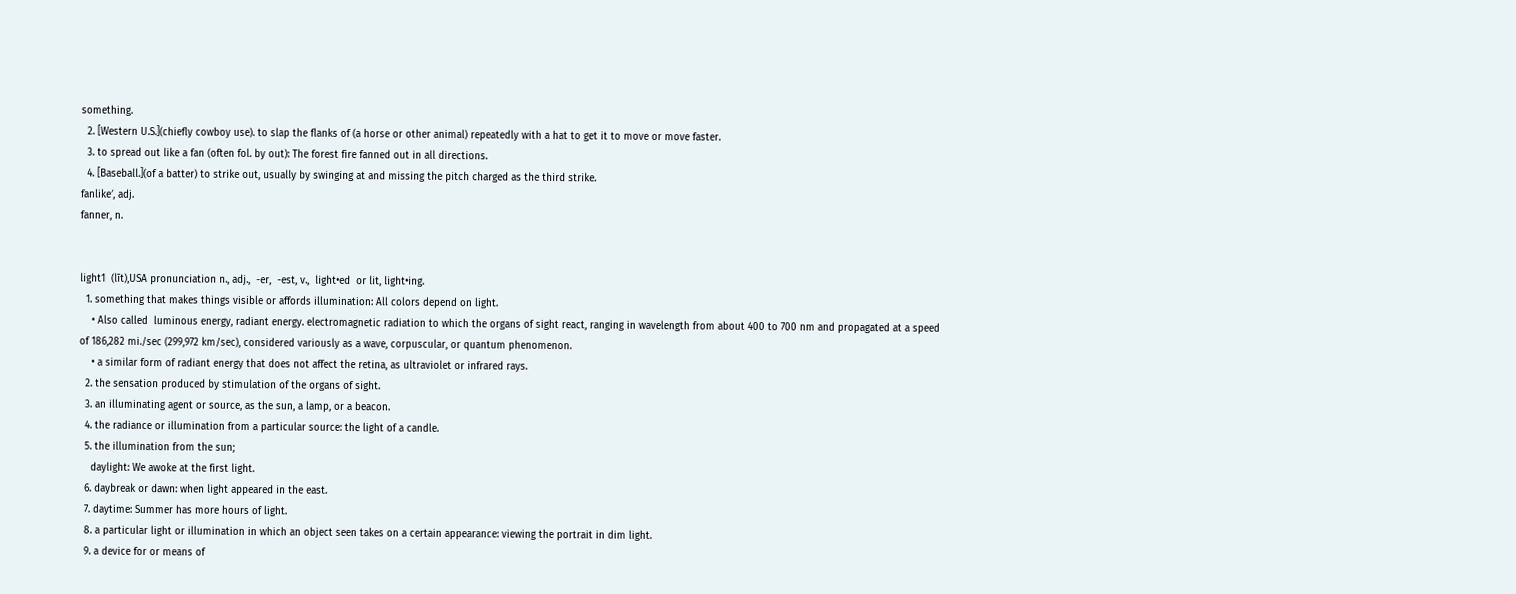something.
  2. [Western U.S.](chiefly cowboy use). to slap the flanks of (a horse or other animal) repeatedly with a hat to get it to move or move faster.
  3. to spread out like a fan (often fol. by out): The forest fire fanned out in all directions.
  4. [Baseball.](of a batter) to strike out, usually by swinging at and missing the pitch charged as the third strike.
fanlike′, adj.
fanner, n.


light1  (līt),USA pronunciation n., adj.,  -er,  -est, v.,  light•ed  or lit, light•ing.
  1. something that makes things visible or affords illumination: All colors depend on light.
    • Also called  luminous energy, radiant energy. electromagnetic radiation to which the organs of sight react, ranging in wavelength from about 400 to 700 nm and propagated at a speed of 186,282 mi./sec (299,972 km/sec), considered variously as a wave, corpuscular, or quantum phenomenon.
    • a similar form of radiant energy that does not affect the retina, as ultraviolet or infrared rays.
  2. the sensation produced by stimulation of the organs of sight.
  3. an illuminating agent or source, as the sun, a lamp, or a beacon.
  4. the radiance or illumination from a particular source: the light of a candle.
  5. the illumination from the sun;
    daylight: We awoke at the first light.
  6. daybreak or dawn: when light appeared in the east.
  7. daytime: Summer has more hours of light.
  8. a particular light or illumination in which an object seen takes on a certain appearance: viewing the portrait in dim light.
  9. a device for or means of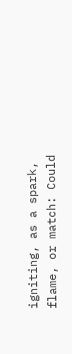igniting, as a spark, flame, or match: Could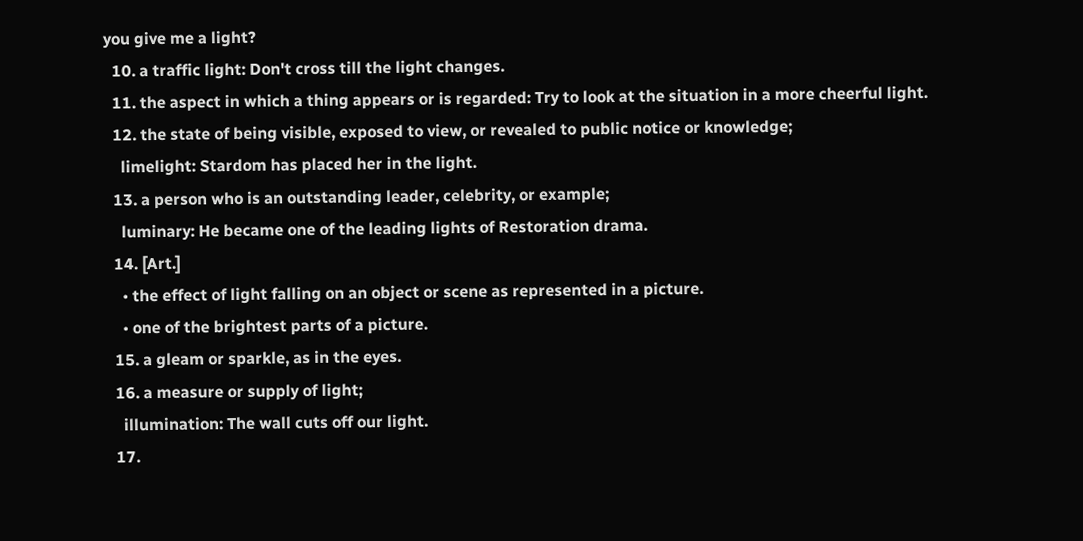you give me a light?
  10. a traffic light: Don't cross till the light changes.
  11. the aspect in which a thing appears or is regarded: Try to look at the situation in a more cheerful light.
  12. the state of being visible, exposed to view, or revealed to public notice or knowledge;
    limelight: Stardom has placed her in the light.
  13. a person who is an outstanding leader, celebrity, or example;
    luminary: He became one of the leading lights of Restoration drama.
  14. [Art.]
    • the effect of light falling on an object or scene as represented in a picture.
    • one of the brightest parts of a picture.
  15. a gleam or sparkle, as in the eyes.
  16. a measure or supply of light;
    illumination: The wall cuts off our light.
  17.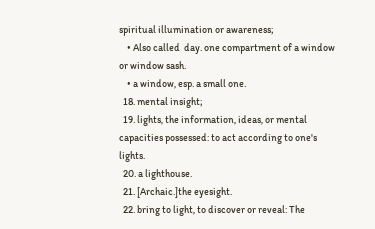spiritual illumination or awareness;
    • Also called  day. one compartment of a window or window sash.
    • a window, esp. a small one.
  18. mental insight;
  19. lights, the information, ideas, or mental capacities possessed: to act according to one's lights.
  20. a lighthouse.
  21. [Archaic.]the eyesight.
  22. bring to light, to discover or reveal: The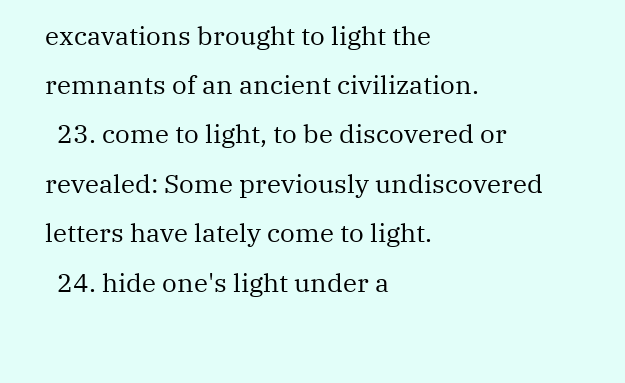excavations brought to light the remnants of an ancient civilization.
  23. come to light, to be discovered or revealed: Some previously undiscovered letters have lately come to light.
  24. hide one's light under a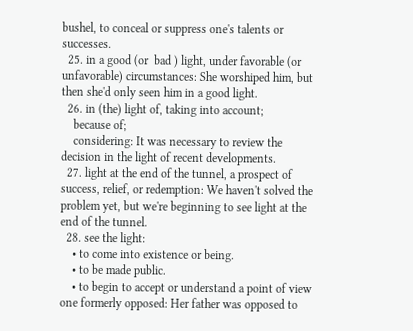bushel, to conceal or suppress one's talents or successes.
  25. in a good (or  bad ) light, under favorable (or unfavorable) circumstances: She worshiped him, but then she'd only seen him in a good light.
  26. in (the) light of, taking into account;
    because of;
    considering: It was necessary to review the decision in the light of recent developments.
  27. light at the end of the tunnel, a prospect of success, relief, or redemption: We haven't solved the problem yet, but we're beginning to see light at the end of the tunnel.
  28. see the light:
    • to come into existence or being.
    • to be made public.
    • to begin to accept or understand a point of view one formerly opposed: Her father was opposed to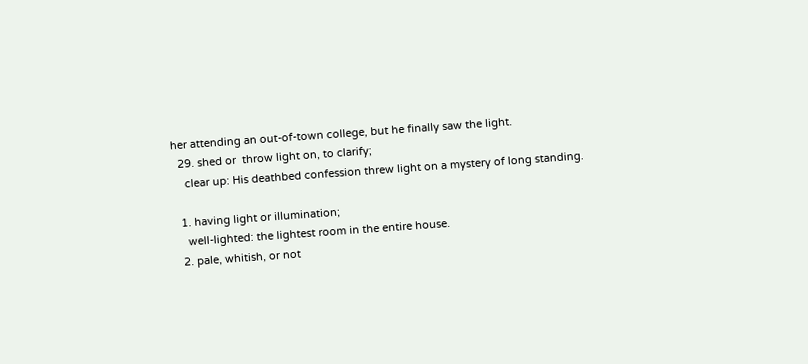her attending an out-of-town college, but he finally saw the light.
  29. shed or  throw light on, to clarify;
    clear up: His deathbed confession threw light on a mystery of long standing.

  1. having light or illumination;
    well-lighted: the lightest room in the entire house.
  2. pale, whitish, or not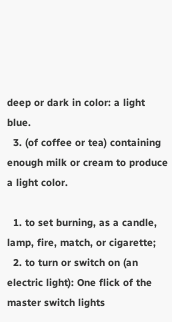deep or dark in color: a light blue.
  3. (of coffee or tea) containing enough milk or cream to produce a light color.

  1. to set burning, as a candle, lamp, fire, match, or cigarette;
  2. to turn or switch on (an electric light): One flick of the master switch lights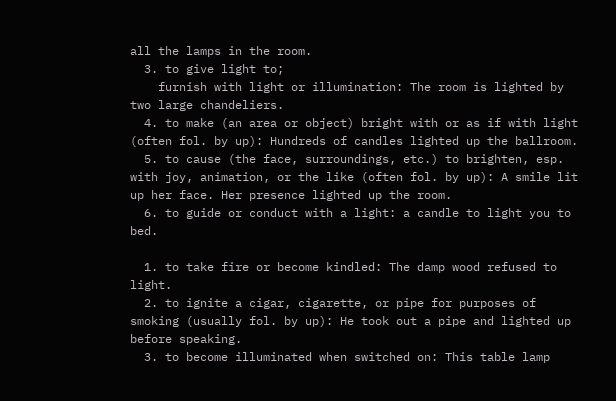all the lamps in the room.
  3. to give light to;
    furnish with light or illumination: The room is lighted by two large chandeliers.
  4. to make (an area or object) bright with or as if with light (often fol. by up): Hundreds of candles lighted up the ballroom.
  5. to cause (the face, surroundings, etc.) to brighten, esp. with joy, animation, or the like (often fol. by up): A smile lit up her face. Her presence lighted up the room.
  6. to guide or conduct with a light: a candle to light you to bed.

  1. to take fire or become kindled: The damp wood refused to light.
  2. to ignite a cigar, cigarette, or pipe for purposes of smoking (usually fol. by up): He took out a pipe and lighted up before speaking.
  3. to become illuminated when switched on: This table lamp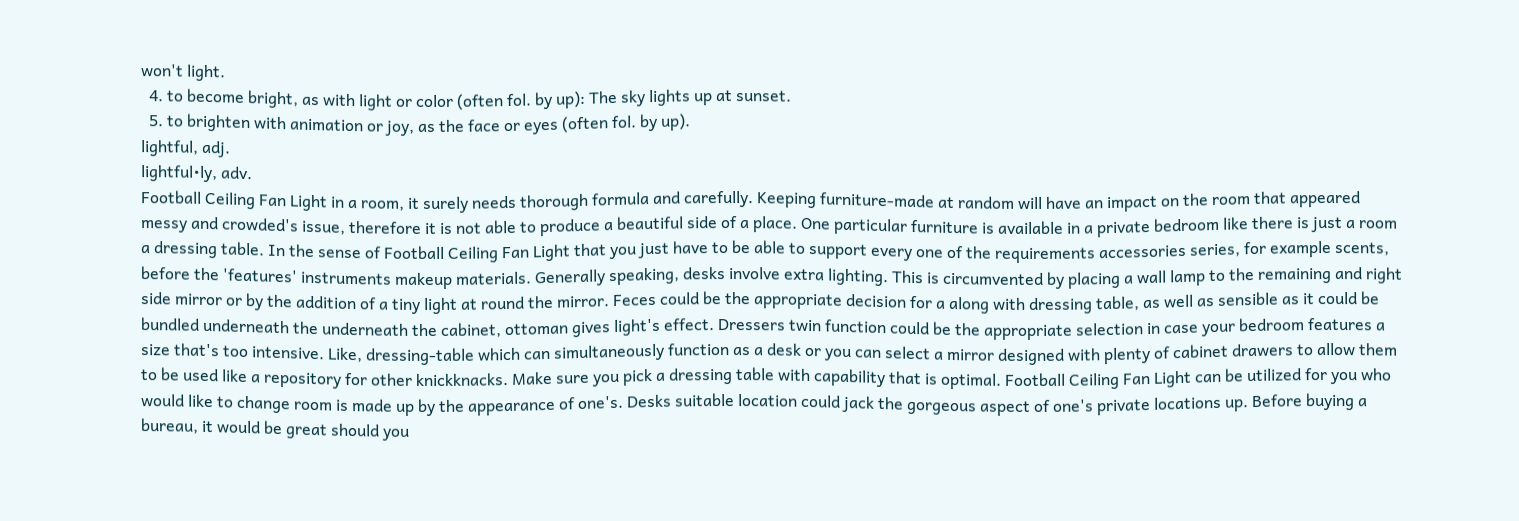won't light.
  4. to become bright, as with light or color (often fol. by up): The sky lights up at sunset.
  5. to brighten with animation or joy, as the face or eyes (often fol. by up).
lightful, adj.
lightful•ly, adv.
Football Ceiling Fan Light in a room, it surely needs thorough formula and carefully. Keeping furniture-made at random will have an impact on the room that appeared messy and crowded's issue, therefore it is not able to produce a beautiful side of a place. One particular furniture is available in a private bedroom like there is just a room a dressing table. In the sense of Football Ceiling Fan Light that you just have to be able to support every one of the requirements accessories series, for example scents, before the 'features' instruments makeup materials. Generally speaking, desks involve extra lighting. This is circumvented by placing a wall lamp to the remaining and right side mirror or by the addition of a tiny light at round the mirror. Feces could be the appropriate decision for a along with dressing table, as well as sensible as it could be bundled underneath the underneath the cabinet, ottoman gives light's effect. Dressers twin function could be the appropriate selection in case your bedroom features a size that's too intensive. Like, dressing-table which can simultaneously function as a desk or you can select a mirror designed with plenty of cabinet drawers to allow them to be used like a repository for other knickknacks. Make sure you pick a dressing table with capability that is optimal. Football Ceiling Fan Light can be utilized for you who would like to change room is made up by the appearance of one's. Desks suitable location could jack the gorgeous aspect of one's private locations up. Before buying a bureau, it would be great should you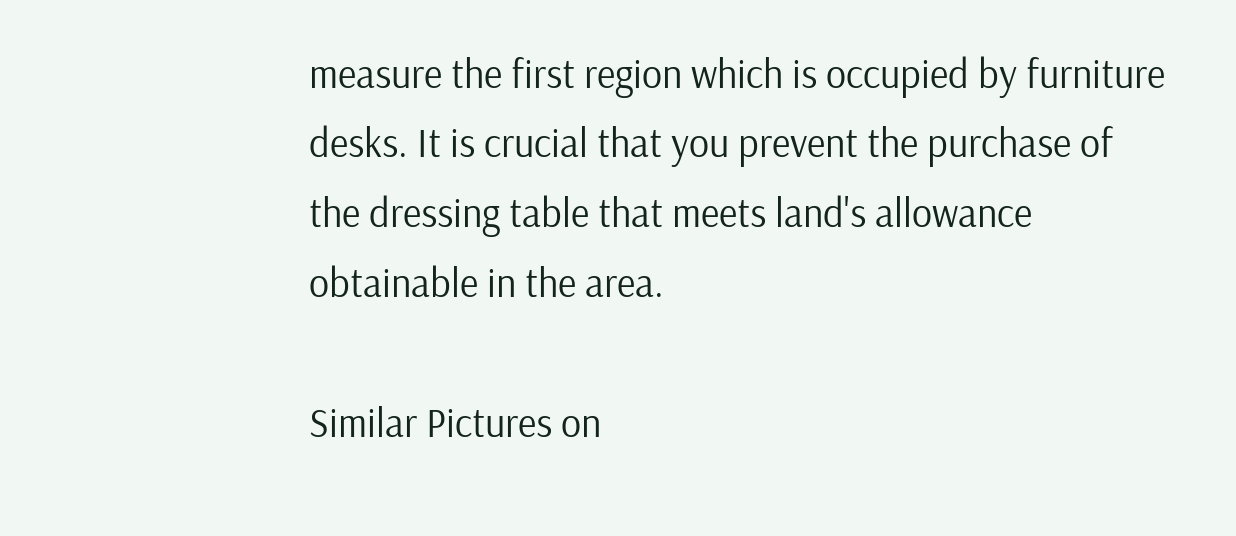measure the first region which is occupied by furniture desks. It is crucial that you prevent the purchase of the dressing table that meets land's allowance obtainable in the area.

Similar Pictures on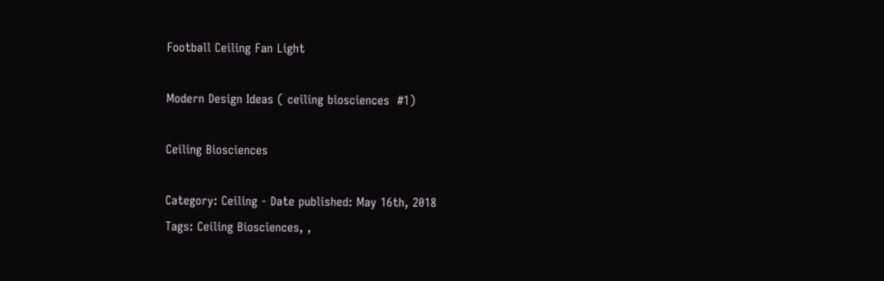Football Ceiling Fan Light

Modern Design Ideas ( ceiling biosciences  #1)

Ceiling Biosciences

Category: Ceiling - Date published: May 16th, 2018
Tags: Ceiling Biosciences, ,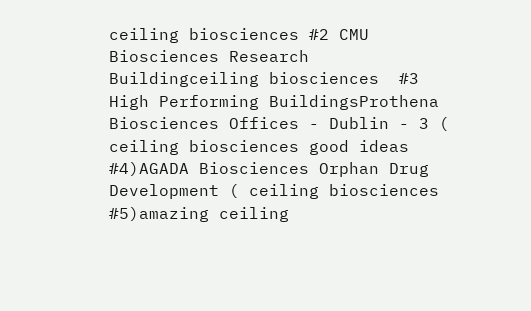ceiling biosciences #2 CMU Biosciences Research Buildingceiling biosciences  #3 High Performing BuildingsProthena Biosciences Offices - Dublin - 3 ( ceiling biosciences good ideas #4)AGADA Biosciences Orphan Drug Development ( ceiling biosciences  #5)amazing ceiling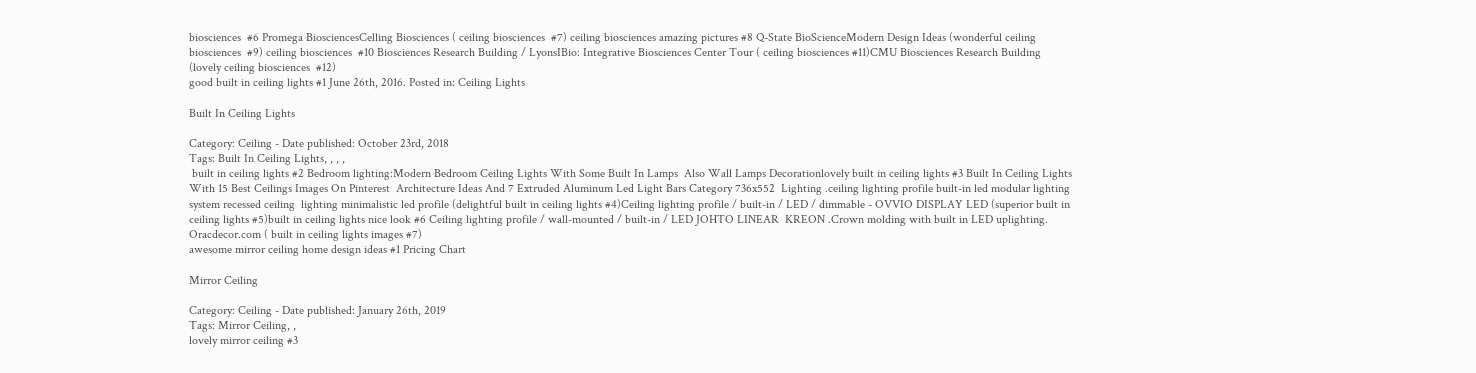biosciences  #6 Promega BiosciencesCelling Biosciences ( ceiling biosciences  #7) ceiling biosciences amazing pictures #8 Q-State BioScienceModern Design Ideas (wonderful ceiling biosciences  #9) ceiling biosciences  #10 Biosciences Research Building / LyonsIBio: Integrative Biosciences Center Tour ( ceiling biosciences #11)CMU Biosciences Research Building (lovely ceiling biosciences  #12)
good built in ceiling lights #1 June 26th, 2016. Posted in: Ceiling Lights

Built In Ceiling Lights

Category: Ceiling - Date published: October 23rd, 2018
Tags: Built In Ceiling Lights, , , ,
 built in ceiling lights #2 Bedroom lighting:Modern Bedroom Ceiling Lights With Some Built In Lamps  Also Wall Lamps Decorationlovely built in ceiling lights #3 Built In Ceiling Lights With 15 Best Ceilings Images On Pinterest  Architecture Ideas And 7 Extruded Aluminum Led Light Bars Category 736x552  Lighting .ceiling lighting profile built-in led modular lighting system recessed ceiling  lighting minimalistic led profile (delightful built in ceiling lights #4)Ceiling lighting profile / built-in / LED / dimmable - OVVIO DISPLAY LED (superior built in ceiling lights #5)built in ceiling lights nice look #6 Ceiling lighting profile / wall-mounted / built-in / LED JOHTO LINEAR  KREON .Crown molding with built in LED uplighting. Oracdecor.com ( built in ceiling lights images #7)
awesome mirror ceiling home design ideas #1 Pricing Chart

Mirror Ceiling

Category: Ceiling - Date published: January 26th, 2019
Tags: Mirror Ceiling, ,
lovely mirror ceiling #3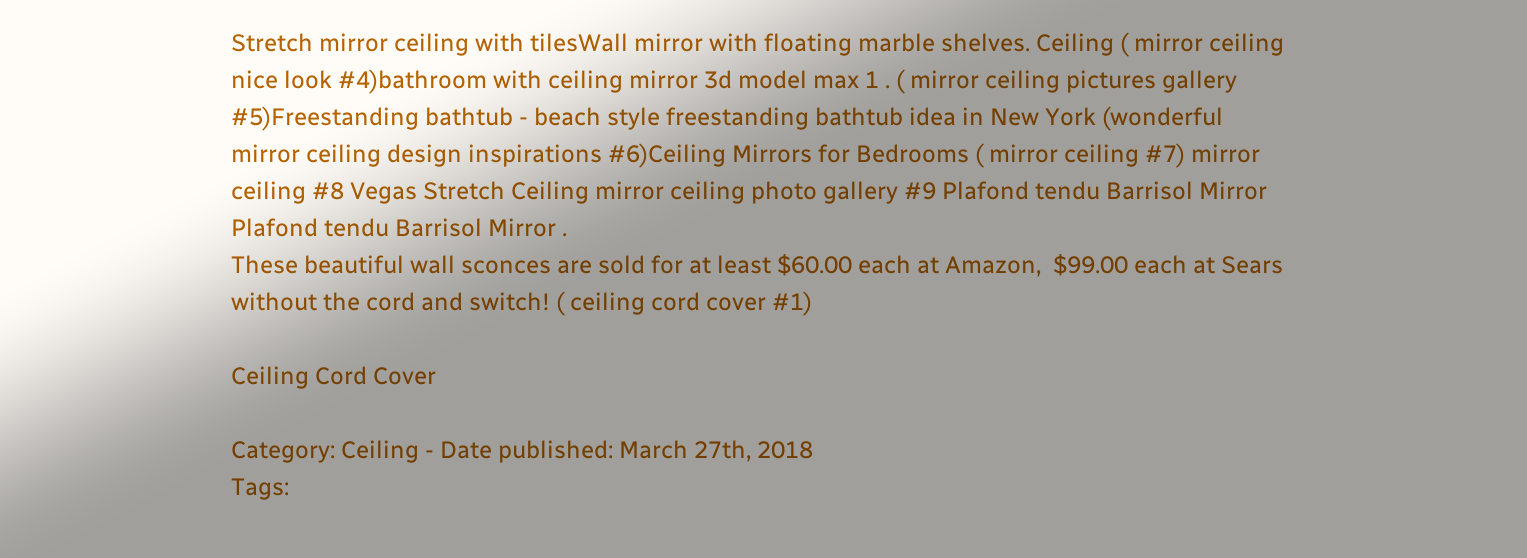Stretch mirror ceiling with tilesWall mirror with floating marble shelves. Ceiling ( mirror ceiling nice look #4)bathroom with ceiling mirror 3d model max 1 . ( mirror ceiling pictures gallery #5)Freestanding bathtub - beach style freestanding bathtub idea in New York (wonderful mirror ceiling design inspirations #6)Ceiling Mirrors for Bedrooms ( mirror ceiling #7) mirror ceiling #8 Vegas Stretch Ceiling mirror ceiling photo gallery #9 Plafond tendu Barrisol Mirror Plafond tendu Barrisol Mirror .
These beautiful wall sconces are sold for at least $60.00 each at Amazon,  $99.00 each at Sears without the cord and switch! ( ceiling cord cover #1)

Ceiling Cord Cover

Category: Ceiling - Date published: March 27th, 2018
Tags: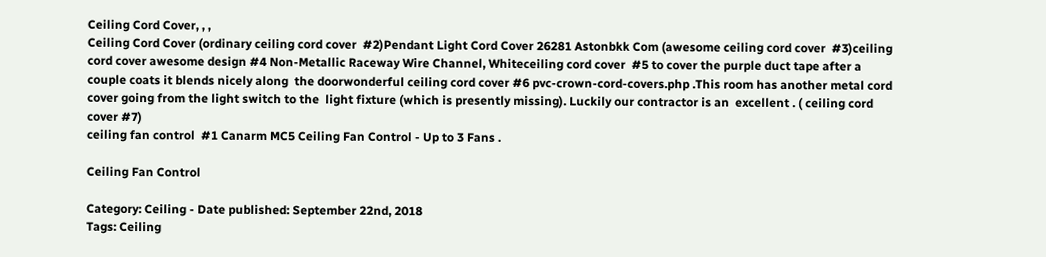Ceiling Cord Cover, , ,
Ceiling Cord Cover (ordinary ceiling cord cover  #2)Pendant Light Cord Cover 26281 Astonbkk Com (awesome ceiling cord cover  #3)ceiling cord cover awesome design #4 Non-Metallic Raceway Wire Channel, Whiteceiling cord cover  #5 to cover the purple duct tape after a couple coats it blends nicely along  the doorwonderful ceiling cord cover #6 pvc-crown-cord-covers.php .This room has another metal cord cover going from the light switch to the  light fixture (which is presently missing). Luckily our contractor is an  excellent . ( ceiling cord cover #7)
ceiling fan control  #1 Canarm MC5 Ceiling Fan Control - Up to 3 Fans .

Ceiling Fan Control

Category: Ceiling - Date published: September 22nd, 2018
Tags: Ceiling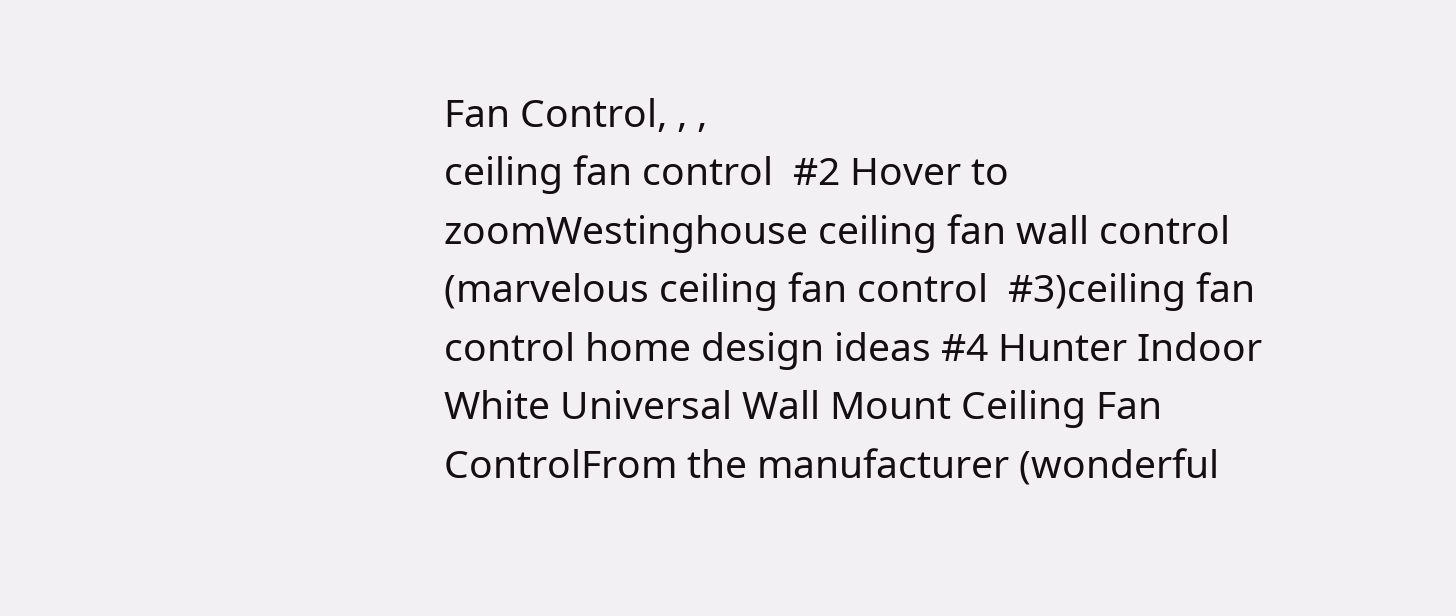Fan Control, , ,
ceiling fan control  #2 Hover to zoomWestinghouse ceiling fan wall control (marvelous ceiling fan control  #3)ceiling fan control home design ideas #4 Hunter Indoor White Universal Wall Mount Ceiling Fan ControlFrom the manufacturer (wonderful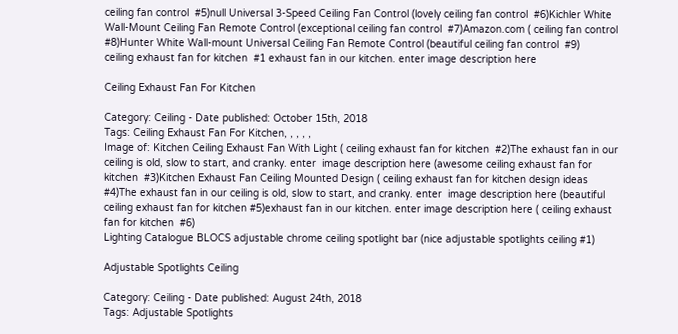ceiling fan control  #5)null Universal 3-Speed Ceiling Fan Control (lovely ceiling fan control  #6)Kichler White Wall-Mount Ceiling Fan Remote Control (exceptional ceiling fan control  #7)Amazon.com ( ceiling fan control #8)Hunter White Wall-mount Universal Ceiling Fan Remote Control (beautiful ceiling fan control  #9)
ceiling exhaust fan for kitchen  #1 exhaust fan in our kitchen. enter image description here

Ceiling Exhaust Fan For Kitchen

Category: Ceiling - Date published: October 15th, 2018
Tags: Ceiling Exhaust Fan For Kitchen, , , , ,
Image of: Kitchen Ceiling Exhaust Fan With Light ( ceiling exhaust fan for kitchen  #2)The exhaust fan in our ceiling is old, slow to start, and cranky. enter  image description here (awesome ceiling exhaust fan for kitchen  #3)Kitchen Exhaust Fan Ceiling Mounted Design ( ceiling exhaust fan for kitchen design ideas #4)The exhaust fan in our ceiling is old, slow to start, and cranky. enter  image description here (beautiful ceiling exhaust fan for kitchen #5)exhaust fan in our kitchen. enter image description here ( ceiling exhaust fan for kitchen  #6)
Lighting Catalogue BLOCS adjustable chrome ceiling spotlight bar (nice adjustable spotlights ceiling #1)

Adjustable Spotlights Ceiling

Category: Ceiling - Date published: August 24th, 2018
Tags: Adjustable Spotlights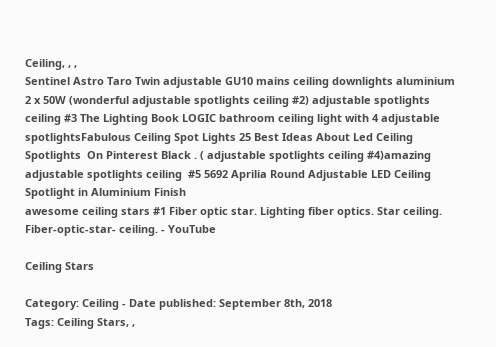Ceiling, , ,
Sentinel Astro Taro Twin adjustable GU10 mains ceiling downlights aluminium  2 x 50W (wonderful adjustable spotlights ceiling #2) adjustable spotlights ceiling #3 The Lighting Book LOGIC bathroom ceiling light with 4 adjustable spotlightsFabulous Ceiling Spot Lights 25 Best Ideas About Led Ceiling Spotlights  On Pinterest Black . ( adjustable spotlights ceiling #4)amazing adjustable spotlights ceiling  #5 5692 Aprilia Round Adjustable LED Ceiling Spotlight in Aluminium Finish
awesome ceiling stars #1 Fiber optic star. Lighting fiber optics. Star ceiling. Fiber-optic-star- ceiling. - YouTube

Ceiling Stars

Category: Ceiling - Date published: September 8th, 2018
Tags: Ceiling Stars, ,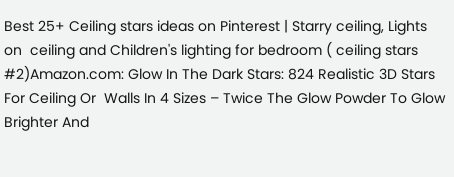Best 25+ Ceiling stars ideas on Pinterest | Starry ceiling, Lights on  ceiling and Children's lighting for bedroom ( ceiling stars #2)Amazon.com: Glow In The Dark Stars: 824 Realistic 3D Stars For Ceiling Or  Walls In 4 Sizes – Twice The Glow Powder To Glow Brighter And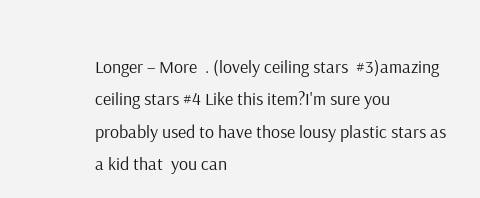Longer – More  . (lovely ceiling stars  #3)amazing ceiling stars #4 Like this item?I'm sure you probably used to have those lousy plastic stars as a kid that  you can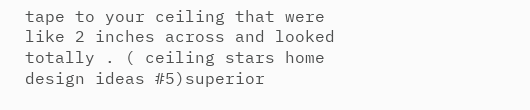tape to your ceiling that were like 2 inches across and looked  totally . ( ceiling stars home design ideas #5)superior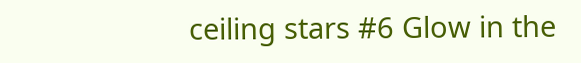ceiling stars #6 Glow in the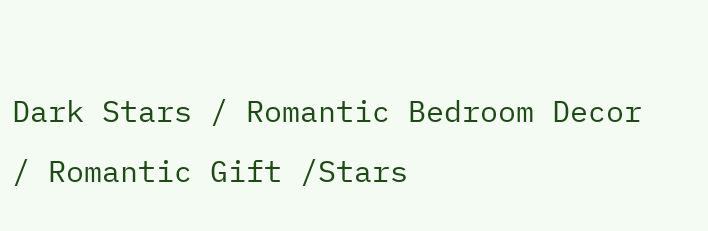Dark Stars / Romantic Bedroom Decor / Romantic Gift /Stars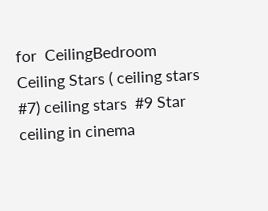for  CeilingBedroom Ceiling Stars ( ceiling stars  #7) ceiling stars  #9 Star ceiling in cinema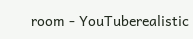room - YouTuberealistic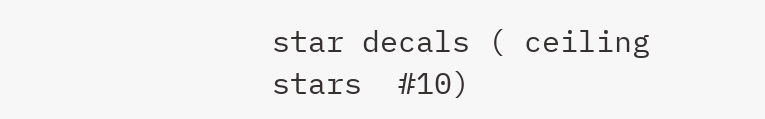star decals ( ceiling stars  #10)